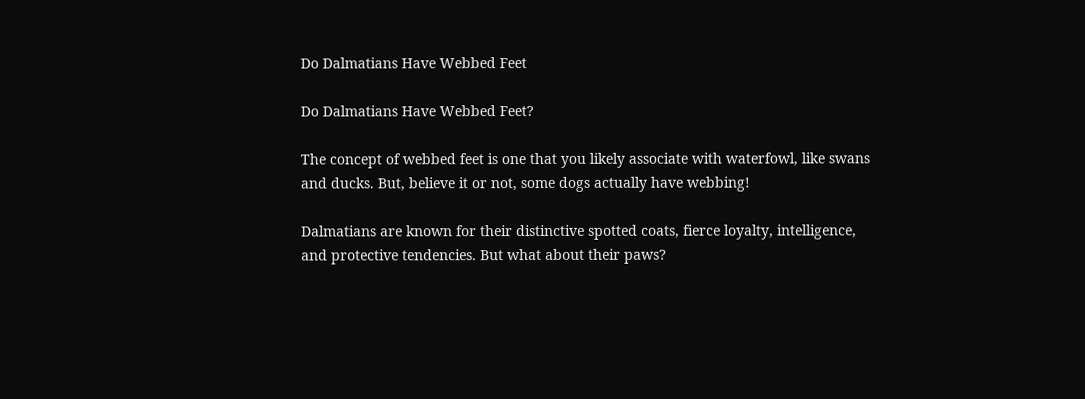Do Dalmatians Have Webbed Feet

Do Dalmatians Have Webbed Feet?

The concept of webbed feet is one that you likely associate with waterfowl, like swans and ducks. But, believe it or not, some dogs actually have webbing!

Dalmatians are known for their distinctive spotted coats, fierce loyalty, intelligence, and protective tendencies. But what about their paws?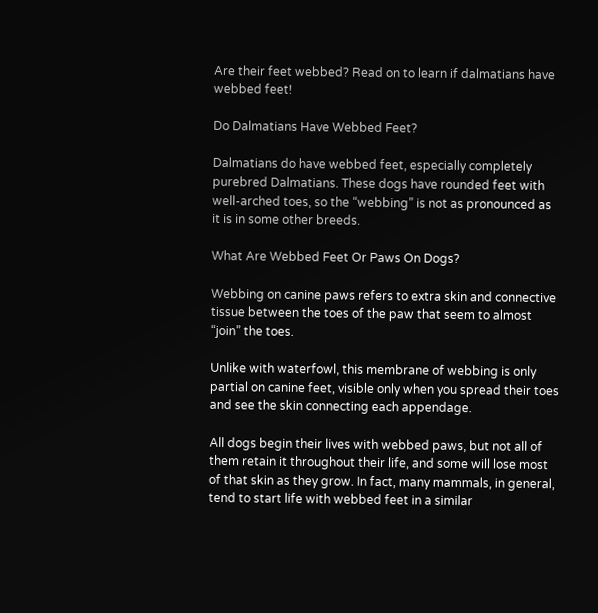Are their feet webbed? Read on to learn if dalmatians have webbed feet!

Do Dalmatians Have Webbed Feet?

Dalmatians do have webbed feet, especially completely purebred Dalmatians. These dogs have rounded feet with well-arched toes, so the “webbing” is not as pronounced as it is in some other breeds.

What Are Webbed Feet Or Paws On Dogs?

Webbing on canine paws refers to extra skin and connective tissue between the toes of the paw that seem to almost “join” the toes.

Unlike with waterfowl, this membrane of webbing is only partial on canine feet, visible only when you spread their toes and see the skin connecting each appendage.

All dogs begin their lives with webbed paws, but not all of them retain it throughout their life, and some will lose most of that skin as they grow. In fact, many mammals, in general, tend to start life with webbed feet in a similar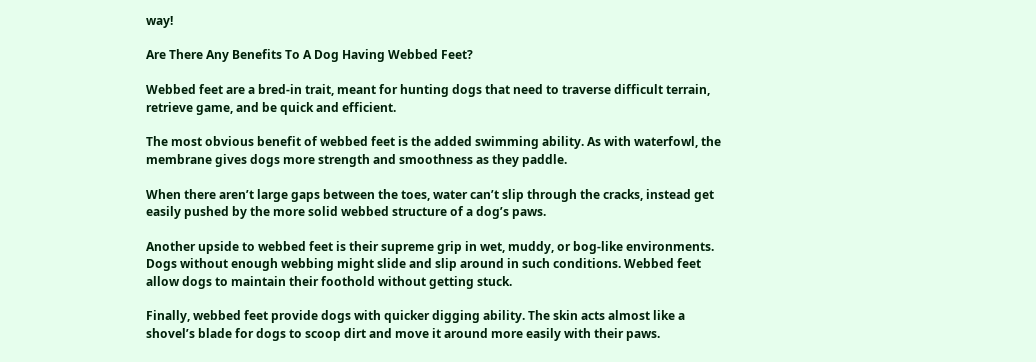way!

Are There Any Benefits To A Dog Having Webbed Feet?

Webbed feet are a bred-in trait, meant for hunting dogs that need to traverse difficult terrain, retrieve game, and be quick and efficient.

The most obvious benefit of webbed feet is the added swimming ability. As with waterfowl, the membrane gives dogs more strength and smoothness as they paddle.

When there aren’t large gaps between the toes, water can’t slip through the cracks, instead get easily pushed by the more solid webbed structure of a dog’s paws.

Another upside to webbed feet is their supreme grip in wet, muddy, or bog-like environments. Dogs without enough webbing might slide and slip around in such conditions. Webbed feet allow dogs to maintain their foothold without getting stuck.

Finally, webbed feet provide dogs with quicker digging ability. The skin acts almost like a shovel’s blade for dogs to scoop dirt and move it around more easily with their paws.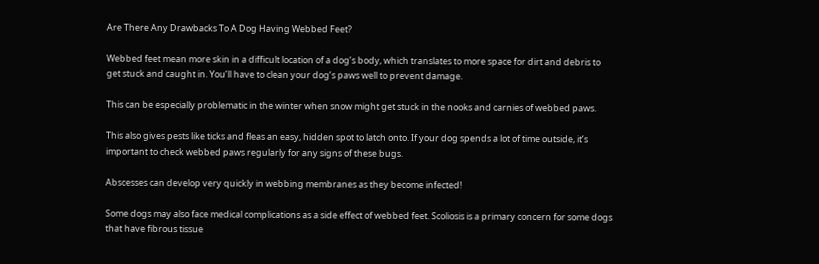Are There Any Drawbacks To A Dog Having Webbed Feet?

Webbed feet mean more skin in a difficult location of a dog’s body, which translates to more space for dirt and debris to get stuck and caught in. You’ll have to clean your dog’s paws well to prevent damage.

This can be especially problematic in the winter when snow might get stuck in the nooks and carnies of webbed paws.

This also gives pests like ticks and fleas an easy, hidden spot to latch onto. If your dog spends a lot of time outside, it’s important to check webbed paws regularly for any signs of these bugs.

Abscesses can develop very quickly in webbing membranes as they become infected!

Some dogs may also face medical complications as a side effect of webbed feet. Scoliosis is a primary concern for some dogs that have fibrous tissue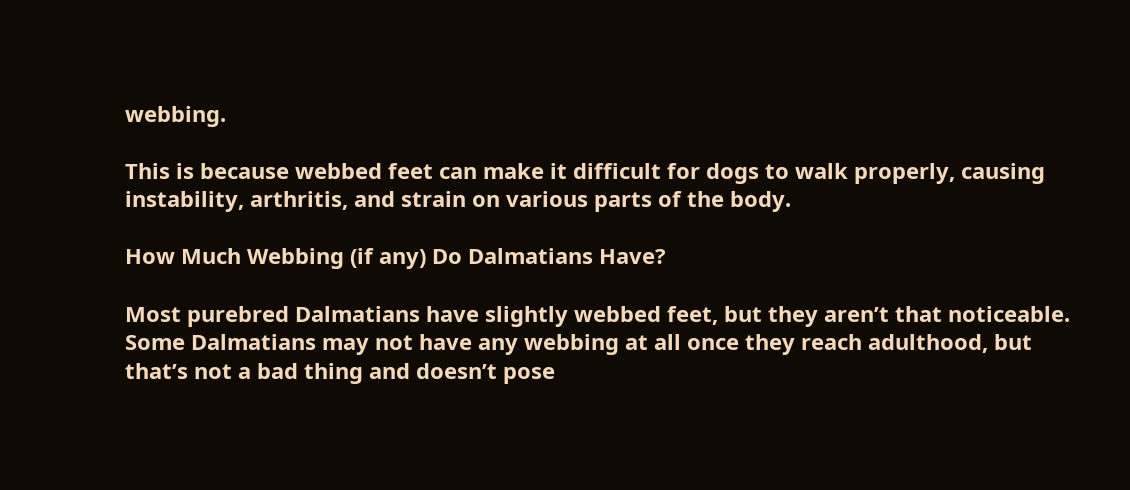webbing.

This is because webbed feet can make it difficult for dogs to walk properly, causing instability, arthritis, and strain on various parts of the body.

How Much Webbing (if any) Do Dalmatians Have?

Most purebred Dalmatians have slightly webbed feet, but they aren’t that noticeable. Some Dalmatians may not have any webbing at all once they reach adulthood, but that’s not a bad thing and doesn’t pose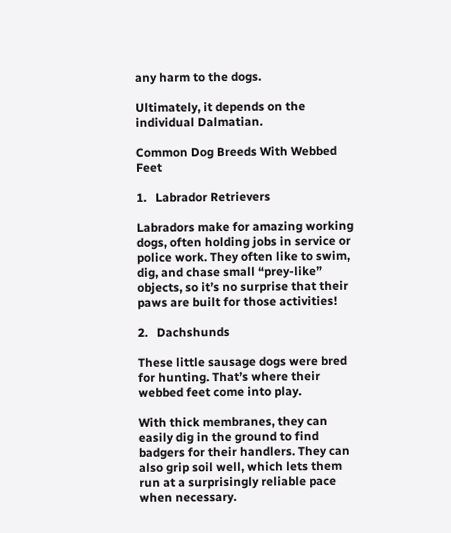any harm to the dogs.

Ultimately, it depends on the individual Dalmatian.

Common Dog Breeds With Webbed Feet

1.   Labrador Retrievers

Labradors make for amazing working dogs, often holding jobs in service or police work. They often like to swim, dig, and chase small “prey-like” objects, so it’s no surprise that their paws are built for those activities!

2.   Dachshunds

These little sausage dogs were bred for hunting. That’s where their webbed feet come into play.

With thick membranes, they can easily dig in the ground to find badgers for their handlers. They can also grip soil well, which lets them run at a surprisingly reliable pace when necessary.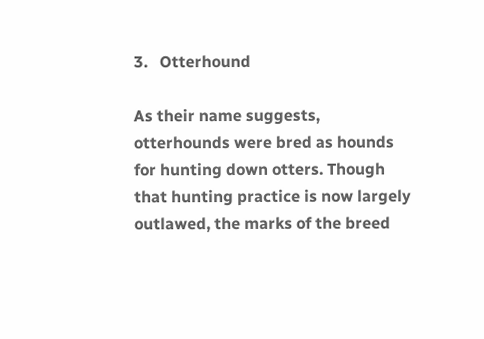3.   Otterhound

As their name suggests, otterhounds were bred as hounds for hunting down otters. Though that hunting practice is now largely outlawed, the marks of the breed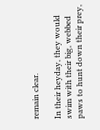remain clear.

In their heyday, they would swim with their big, webbed paws to hunt down their prey,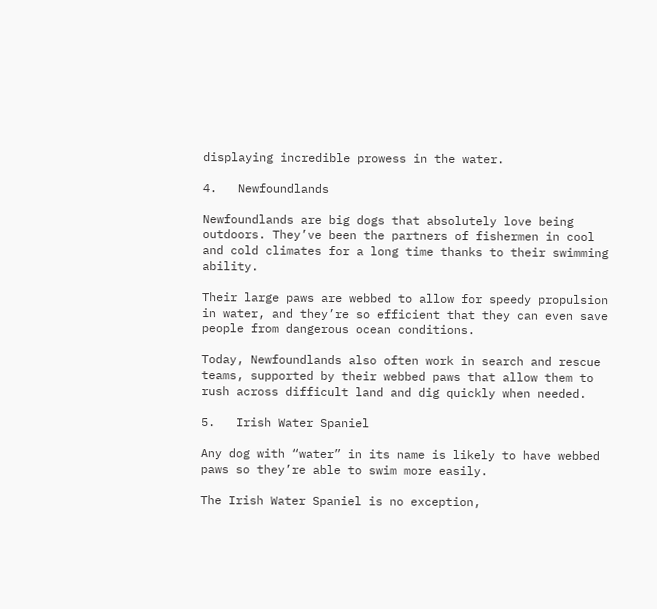displaying incredible prowess in the water.

4.   Newfoundlands

Newfoundlands are big dogs that absolutely love being outdoors. They’ve been the partners of fishermen in cool and cold climates for a long time thanks to their swimming ability.

Their large paws are webbed to allow for speedy propulsion in water, and they’re so efficient that they can even save people from dangerous ocean conditions.

Today, Newfoundlands also often work in search and rescue teams, supported by their webbed paws that allow them to rush across difficult land and dig quickly when needed.

5.   Irish Water Spaniel

Any dog with “water” in its name is likely to have webbed paws so they’re able to swim more easily.

The Irish Water Spaniel is no exception,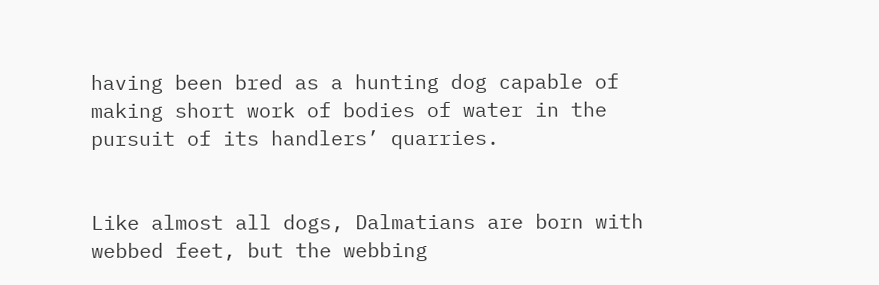having been bred as a hunting dog capable of making short work of bodies of water in the pursuit of its handlers’ quarries.


Like almost all dogs, Dalmatians are born with webbed feet, but the webbing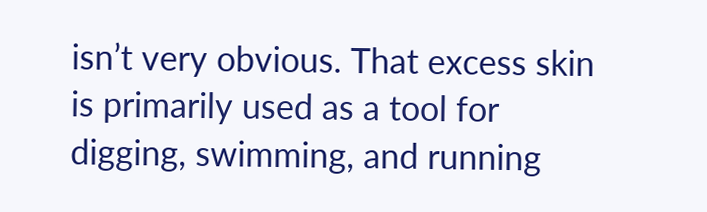isn’t very obvious. That excess skin is primarily used as a tool for digging, swimming, and running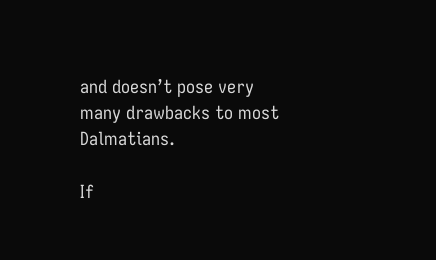and doesn’t pose very many drawbacks to most Dalmatians.

If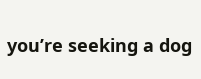you’re seeking a dog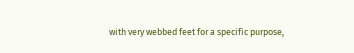with very webbed feet for a specific purpose,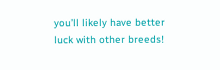you’ll likely have better luck with other breeds!